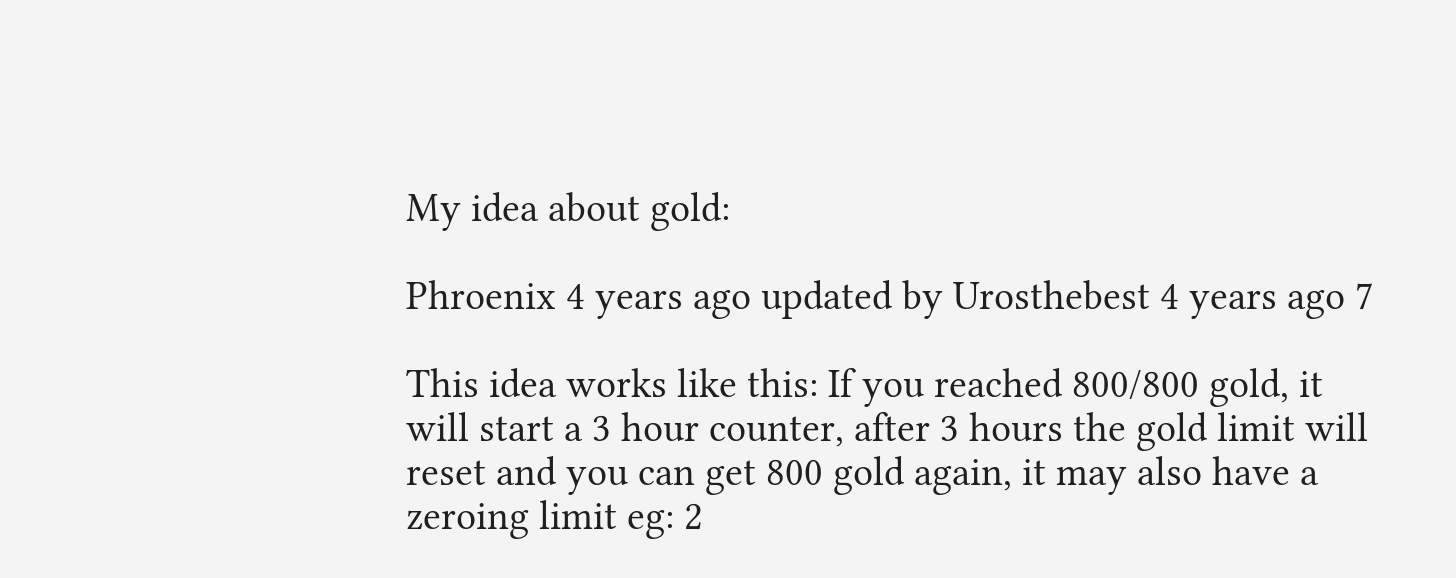My idea about gold:

Phroenix 4 years ago updated by Urosthebest 4 years ago 7

This idea works like this: If you reached 800/800 gold, it will start a 3 hour counter, after 3 hours the gold limit will reset and you can get 800 gold again, it may also have a zeroing limit eg: 2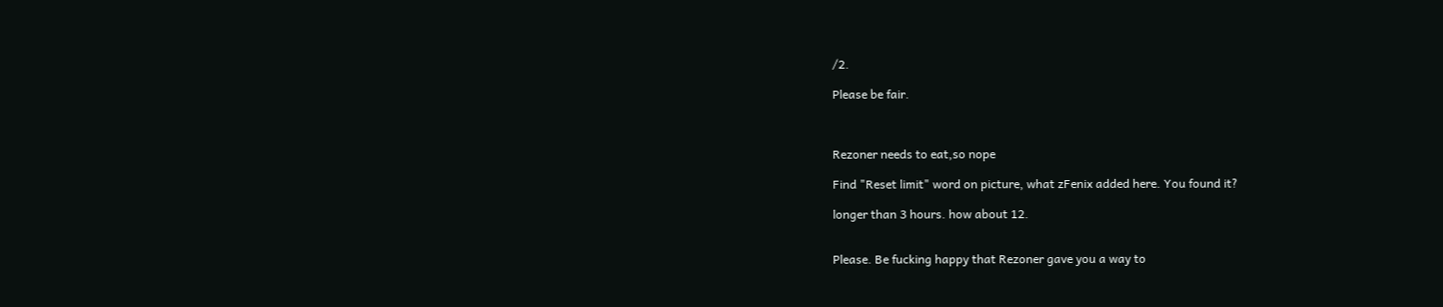/2.

Please be fair.



Rezoner needs to eat,so nope

Find "Reset limit" word on picture, what zFenix added here. You found it?

longer than 3 hours. how about 12.


Please. Be fucking happy that Rezoner gave you a way to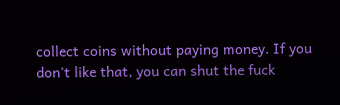collect coins without paying money. If you don't like that, you can shut the fuck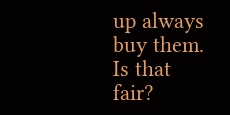up always buy them. Is that fair?